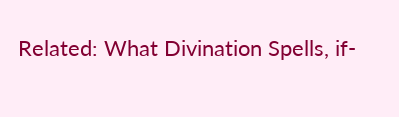Related: What Divination Spells, if-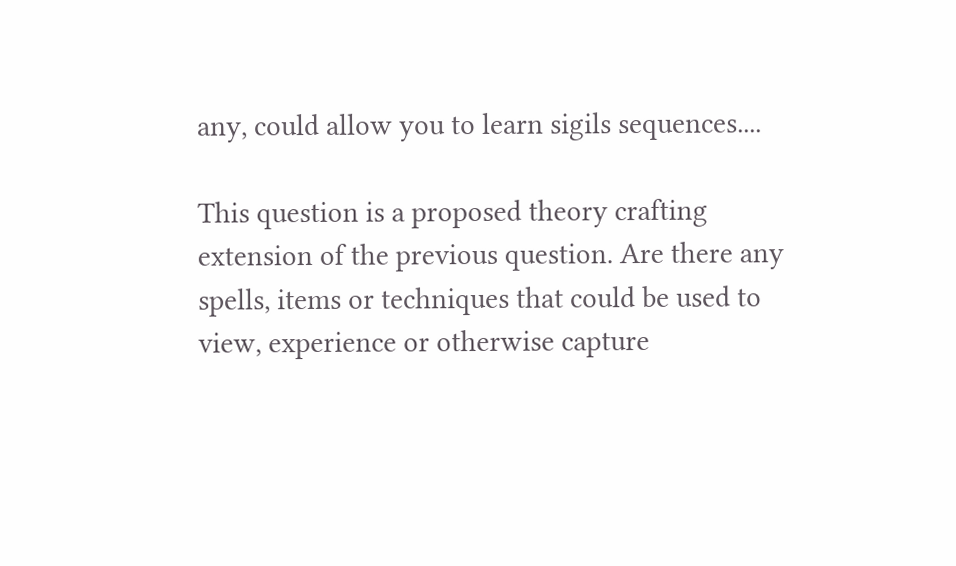any, could allow you to learn sigils sequences....

This question is a proposed theory crafting extension of the previous question. Are there any spells, items or techniques that could be used to view, experience or otherwise capture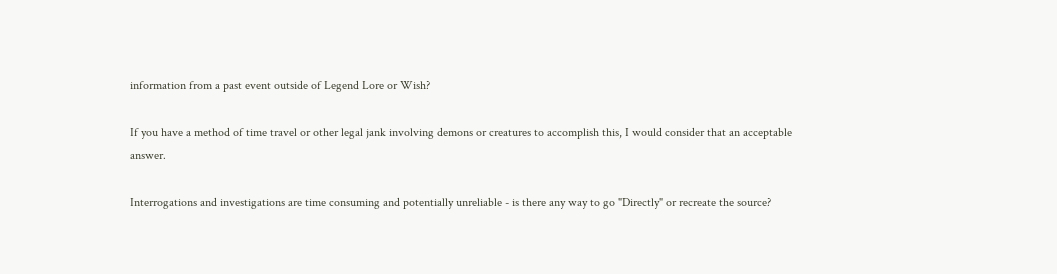information from a past event outside of Legend Lore or Wish?

If you have a method of time travel or other legal jank involving demons or creatures to accomplish this, I would consider that an acceptable answer.

Interrogations and investigations are time consuming and potentially unreliable - is there any way to go "Directly" or recreate the source?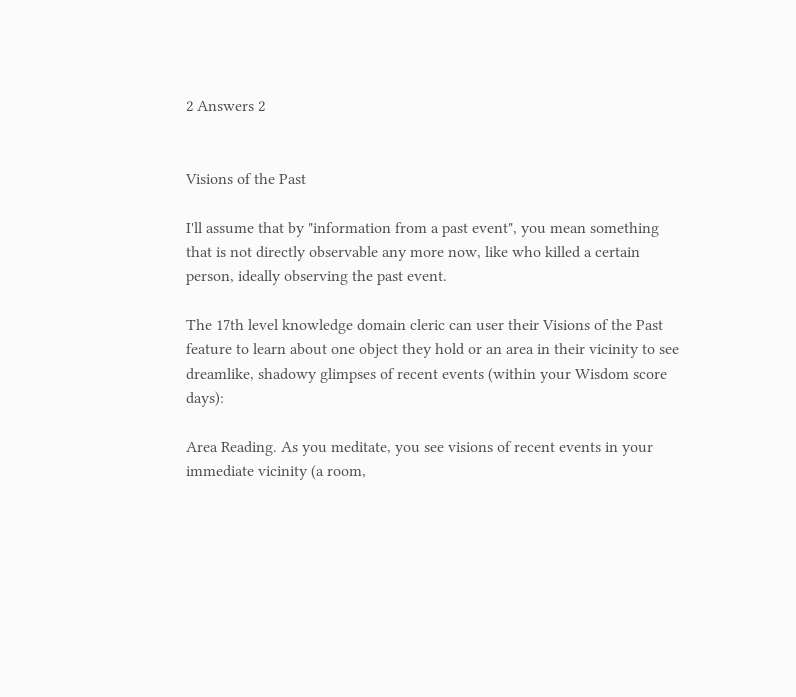2 Answers 2


Visions of the Past

I'll assume that by "information from a past event", you mean something that is not directly observable any more now, like who killed a certain person, ideally observing the past event.

The 17th level knowledge domain cleric can user their Visions of the Past feature to learn about one object they hold or an area in their vicinity to see dreamlike, shadowy glimpses of recent events (within your Wisdom score days):

Area Reading. As you meditate, you see visions of recent events in your immediate vicinity (a room,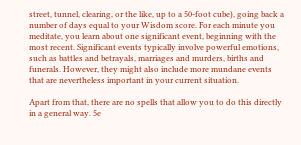street, tunnel, clearing, or the like, up to a 50-foot cube), going back a number of days equal to your Wisdom score. For each minute you meditate, you learn about one significant event, beginning with the most recent. Significant events typically involve powerful emotions, such as battles and betrayals, marriages and murders, births and funerals. However, they might also include more mundane events that are nevertheless important in your current situation.

Apart from that, there are no spells that allow you to do this directly in a general way. 5e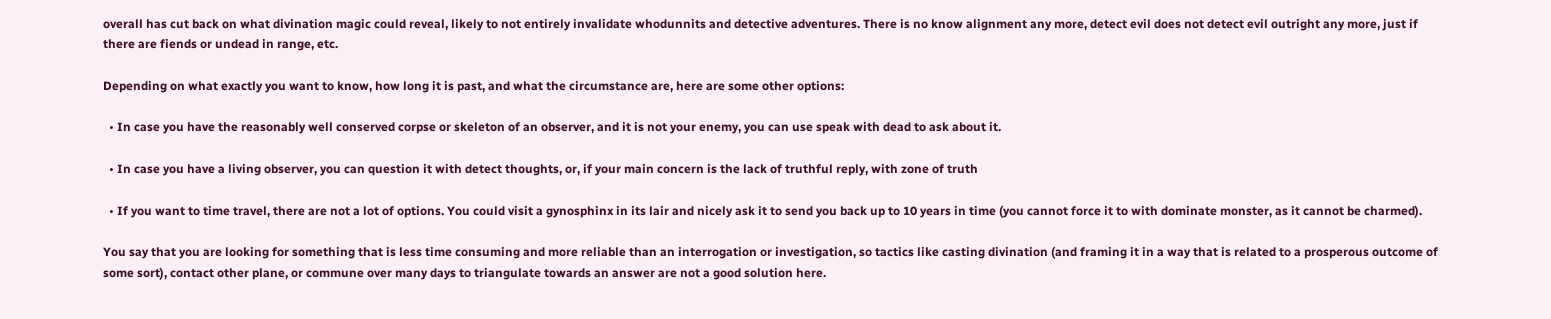overall has cut back on what divination magic could reveal, likely to not entirely invalidate whodunnits and detective adventures. There is no know alignment any more, detect evil does not detect evil outright any more, just if there are fiends or undead in range, etc.

Depending on what exactly you want to know, how long it is past, and what the circumstance are, here are some other options:

  • In case you have the reasonably well conserved corpse or skeleton of an observer, and it is not your enemy, you can use speak with dead to ask about it.

  • In case you have a living observer, you can question it with detect thoughts, or, if your main concern is the lack of truthful reply, with zone of truth

  • If you want to time travel, there are not a lot of options. You could visit a gynosphinx in its lair and nicely ask it to send you back up to 10 years in time (you cannot force it to with dominate monster, as it cannot be charmed).

You say that you are looking for something that is less time consuming and more reliable than an interrogation or investigation, so tactics like casting divination (and framing it in a way that is related to a prosperous outcome of some sort), contact other plane, or commune over many days to triangulate towards an answer are not a good solution here.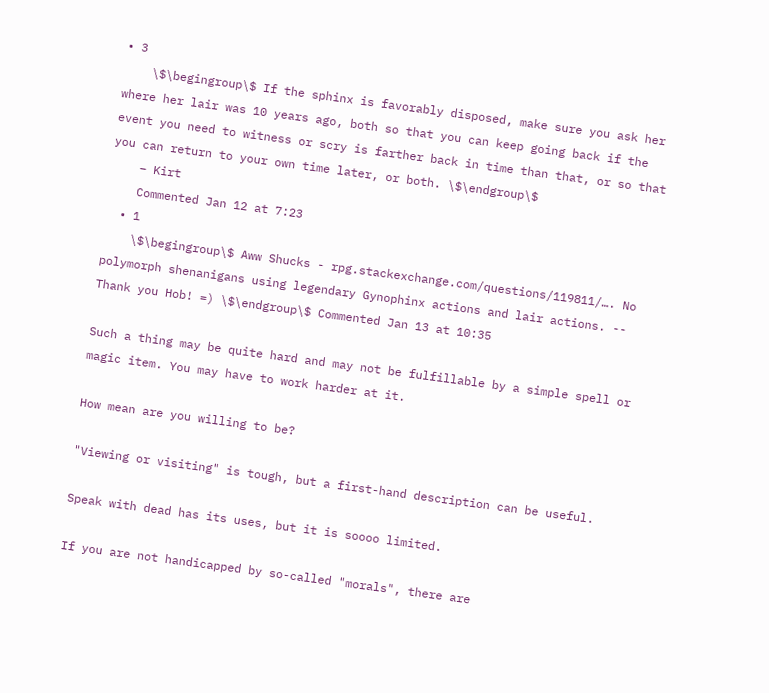• 3
    \$\begingroup\$ If the sphinx is favorably disposed, make sure you ask her where her lair was 10 years ago, both so that you can keep going back if the event you need to witness or scry is farther back in time than that, or so that you can return to your own time later, or both. \$\endgroup\$
    – Kirt
    Commented Jan 12 at 7:23
  • 1
    \$\begingroup\$ Aww Shucks - rpg.stackexchange.com/questions/119811/…. No polymorph shenanigans using legendary Gynophinx actions and lair actions. -- Thank you Hob! =) \$\endgroup\$ Commented Jan 13 at 10:35

Such a thing may be quite hard and may not be fulfillable by a simple spell or magic item. You may have to work harder at it.

How mean are you willing to be?

"Viewing or visiting" is tough, but a first-hand description can be useful.

Speak with dead has its uses, but it is soooo limited.

If you are not handicapped by so-called "morals", there are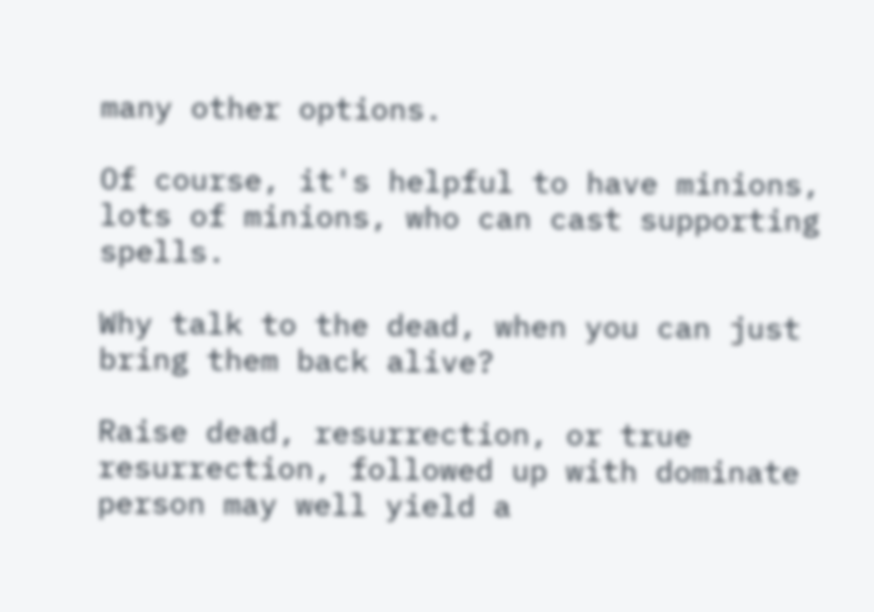many other options.

Of course, it's helpful to have minions, lots of minions, who can cast supporting spells.

Why talk to the dead, when you can just bring them back alive?

Raise dead, resurrection, or true resurrection, followed up with dominate person may well yield a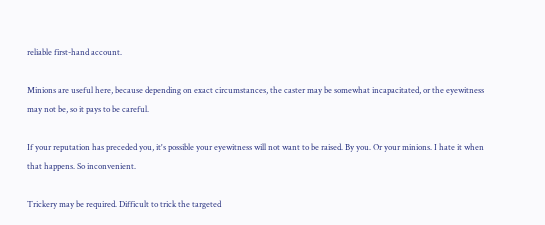reliable first-hand account.

Minions are useful here, because depending on exact circumstances, the caster may be somewhat incapacitated, or the eyewitness may not be, so it pays to be careful.

If your reputation has preceded you, it's possible your eyewitness will not want to be raised. By you. Or your minions. I hate it when that happens. So inconvenient.

Trickery may be required. Difficult to trick the targeted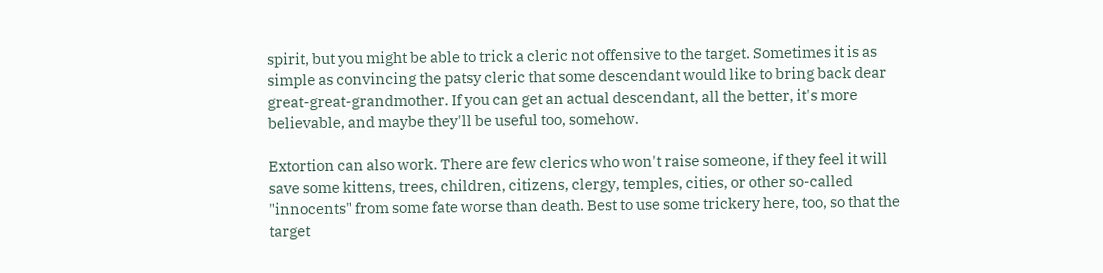spirit, but you might be able to trick a cleric not offensive to the target. Sometimes it is as simple as convincing the patsy cleric that some descendant would like to bring back dear great-great-grandmother. If you can get an actual descendant, all the better, it's more believable, and maybe they'll be useful too, somehow.

Extortion can also work. There are few clerics who won't raise someone, if they feel it will save some kittens, trees, children, citizens, clergy, temples, cities, or other so-called "innocents" from some fate worse than death. Best to use some trickery here, too, so that the target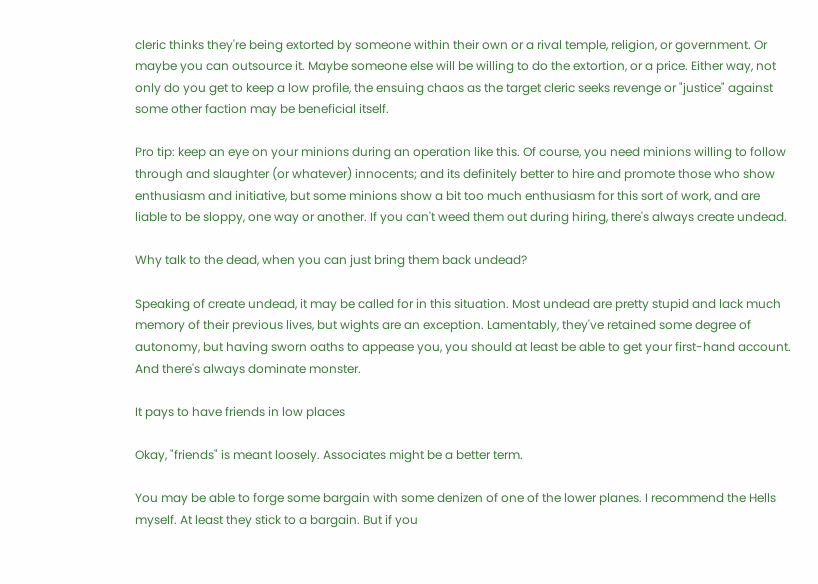cleric thinks they're being extorted by someone within their own or a rival temple, religion, or government. Or maybe you can outsource it. Maybe someone else will be willing to do the extortion, or a price. Either way, not only do you get to keep a low profile, the ensuing chaos as the target cleric seeks revenge or "justice" against some other faction may be beneficial itself.

Pro tip: keep an eye on your minions during an operation like this. Of course, you need minions willing to follow through and slaughter (or whatever) innocents; and its definitely better to hire and promote those who show enthusiasm and initiative, but some minions show a bit too much enthusiasm for this sort of work, and are liable to be sloppy, one way or another. If you can't weed them out during hiring, there's always create undead.

Why talk to the dead, when you can just bring them back undead?

Speaking of create undead, it may be called for in this situation. Most undead are pretty stupid and lack much memory of their previous lives, but wights are an exception. Lamentably, they've retained some degree of autonomy, but having sworn oaths to appease you, you should at least be able to get your first-hand account. And there's always dominate monster.

It pays to have friends in low places

Okay, "friends" is meant loosely. Associates might be a better term.

You may be able to forge some bargain with some denizen of one of the lower planes. I recommend the Hells myself. At least they stick to a bargain. But if you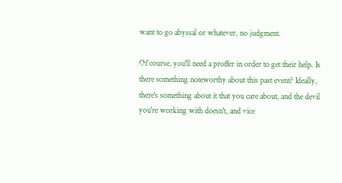want to go abyssal or whatever, no judgment.

Of course, you'll need a proffer in order to get their help. Is there something noteworthy about this past event? Ideally, there's something about it that you care about, and the devil you're working with doesn't, and vice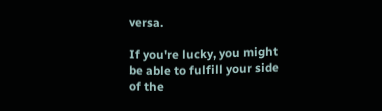versa.

If you're lucky, you might be able to fulfill your side of the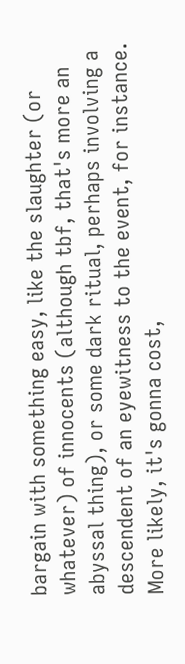bargain with something easy, like the slaughter (or whatever) of innocents (although tbf, that's more an abyssal thing), or some dark ritual, perhaps involving a descendent of an eyewitness to the event, for instance. More likely, it's gonna cost,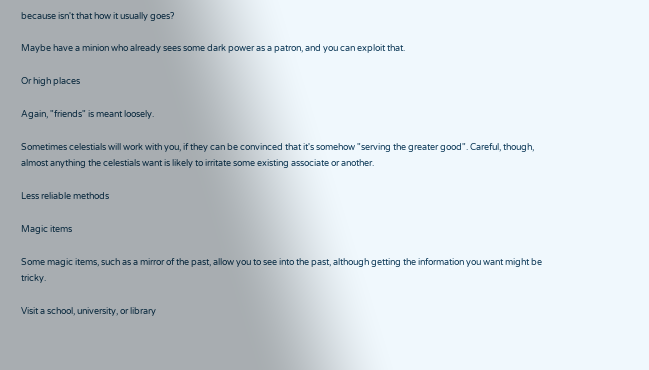because isn't that how it usually goes?

Maybe have a minion who already sees some dark power as a patron, and you can exploit that.

Or high places

Again, "friends" is meant loosely.

Sometimes celestials will work with you, if they can be convinced that it's somehow "serving the greater good". Careful, though, almost anything the celestials want is likely to irritate some existing associate or another.

Less reliable methods

Magic items

Some magic items, such as a mirror of the past, allow you to see into the past, although getting the information you want might be tricky.

Visit a school, university, or library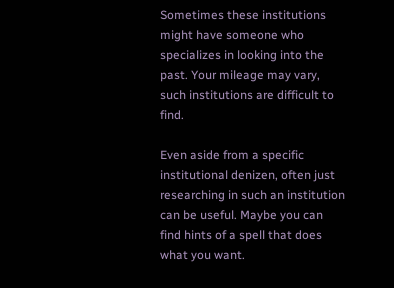Sometimes these institutions might have someone who specializes in looking into the past. Your mileage may vary, such institutions are difficult to find.

Even aside from a specific institutional denizen, often just researching in such an institution can be useful. Maybe you can find hints of a spell that does what you want.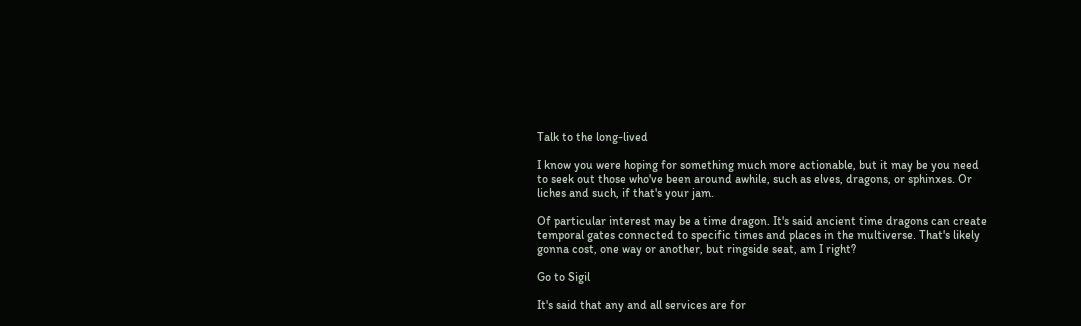Talk to the long-lived

I know you were hoping for something much more actionable, but it may be you need to seek out those who've been around awhile, such as elves, dragons, or sphinxes. Or liches and such, if that's your jam.

Of particular interest may be a time dragon. It's said ancient time dragons can create temporal gates connected to specific times and places in the multiverse. That's likely gonna cost, one way or another, but ringside seat, am I right?

Go to Sigil

It's said that any and all services are for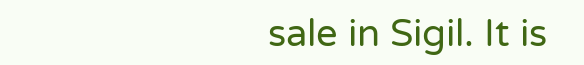sale in Sigil. It is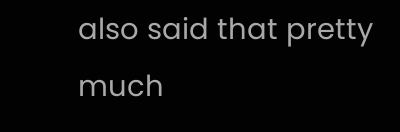also said that pretty much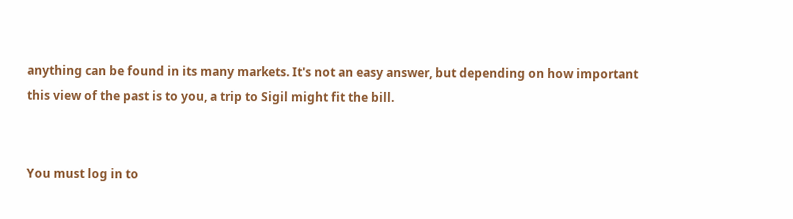anything can be found in its many markets. It's not an easy answer, but depending on how important this view of the past is to you, a trip to Sigil might fit the bill.


You must log in to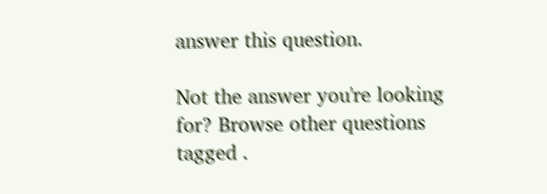answer this question.

Not the answer you're looking for? Browse other questions tagged .